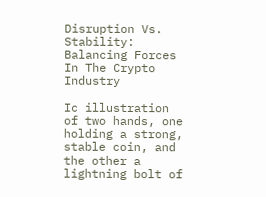Disruption Vs. Stability: Balancing Forces In The Crypto Industry

Ic illustration of two hands, one holding a strong, stable coin, and the other a lightning bolt of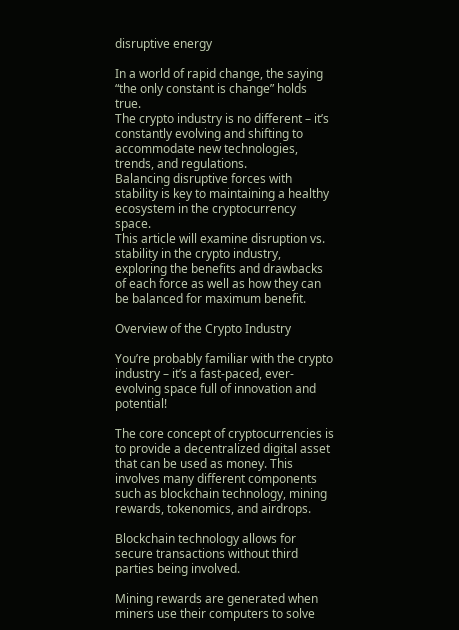disruptive energy

In a world of rapid change, the saying “the only constant is change” holds true.
The crypto industry is no different – it’s constantly evolving and shifting to accommodate new technologies, trends, and regulations.
Balancing disruptive forces with stability is key to maintaining a healthy ecosystem in the cryptocurrency space.
This article will examine disruption vs. stability in the crypto industry, exploring the benefits and drawbacks of each force as well as how they can be balanced for maximum benefit.

Overview of the Crypto Industry

You’re probably familiar with the crypto industry – it’s a fast-paced, ever-evolving space full of innovation and potential!

The core concept of cryptocurrencies is to provide a decentralized digital asset that can be used as money. This involves many different components such as blockchain technology, mining rewards, tokenomics, and airdrops.

Blockchain technology allows for secure transactions without third parties being involved.

Mining rewards are generated when miners use their computers to solve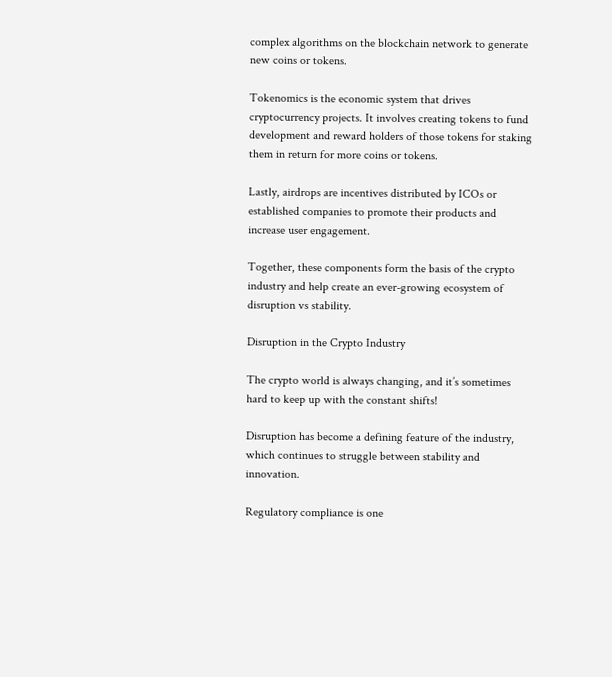complex algorithms on the blockchain network to generate new coins or tokens.

Tokenomics is the economic system that drives cryptocurrency projects. It involves creating tokens to fund development and reward holders of those tokens for staking them in return for more coins or tokens.

Lastly, airdrops are incentives distributed by ICOs or established companies to promote their products and increase user engagement.

Together, these components form the basis of the crypto industry and help create an ever-growing ecosystem of disruption vs stability.

Disruption in the Crypto Industry

The crypto world is always changing, and it’s sometimes hard to keep up with the constant shifts!

Disruption has become a defining feature of the industry, which continues to struggle between stability and innovation.

Regulatory compliance is one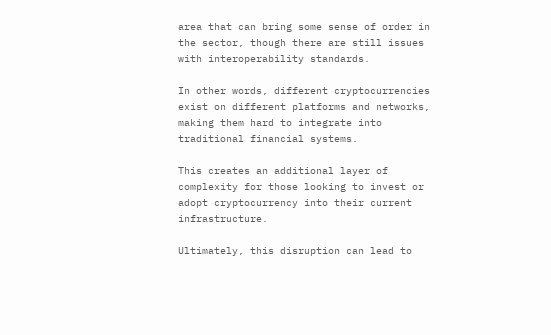area that can bring some sense of order in the sector, though there are still issues with interoperability standards.

In other words, different cryptocurrencies exist on different platforms and networks, making them hard to integrate into traditional financial systems.

This creates an additional layer of complexity for those looking to invest or adopt cryptocurrency into their current infrastructure.

Ultimately, this disruption can lead to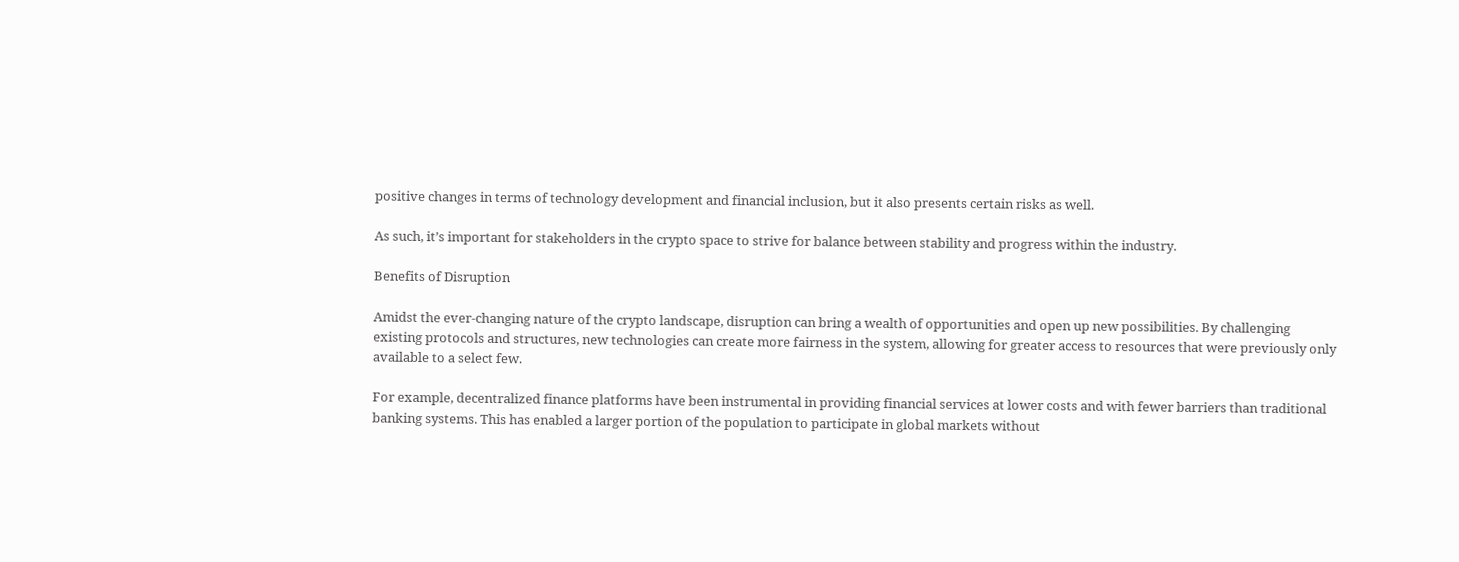positive changes in terms of technology development and financial inclusion, but it also presents certain risks as well.

As such, it’s important for stakeholders in the crypto space to strive for balance between stability and progress within the industry.

Benefits of Disruption

Amidst the ever-changing nature of the crypto landscape, disruption can bring a wealth of opportunities and open up new possibilities. By challenging existing protocols and structures, new technologies can create more fairness in the system, allowing for greater access to resources that were previously only available to a select few.

For example, decentralized finance platforms have been instrumental in providing financial services at lower costs and with fewer barriers than traditional banking systems. This has enabled a larger portion of the population to participate in global markets without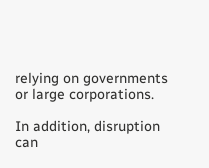relying on governments or large corporations.

In addition, disruption can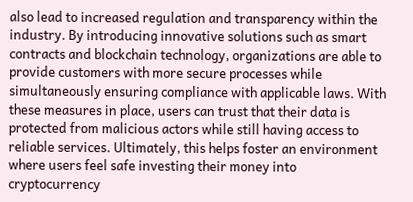also lead to increased regulation and transparency within the industry. By introducing innovative solutions such as smart contracts and blockchain technology, organizations are able to provide customers with more secure processes while simultaneously ensuring compliance with applicable laws. With these measures in place, users can trust that their data is protected from malicious actors while still having access to reliable services. Ultimately, this helps foster an environment where users feel safe investing their money into cryptocurrency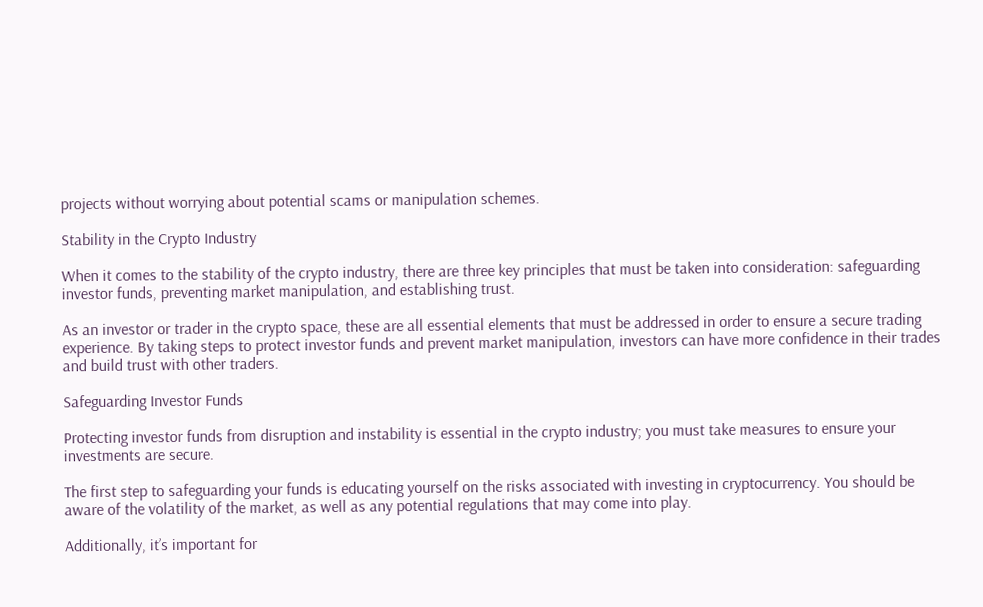projects without worrying about potential scams or manipulation schemes.

Stability in the Crypto Industry

When it comes to the stability of the crypto industry, there are three key principles that must be taken into consideration: safeguarding investor funds, preventing market manipulation, and establishing trust.

As an investor or trader in the crypto space, these are all essential elements that must be addressed in order to ensure a secure trading experience. By taking steps to protect investor funds and prevent market manipulation, investors can have more confidence in their trades and build trust with other traders.

Safeguarding Investor Funds

Protecting investor funds from disruption and instability is essential in the crypto industry; you must take measures to ensure your investments are secure.

The first step to safeguarding your funds is educating yourself on the risks associated with investing in cryptocurrency. You should be aware of the volatility of the market, as well as any potential regulations that may come into play.

Additionally, it’s important for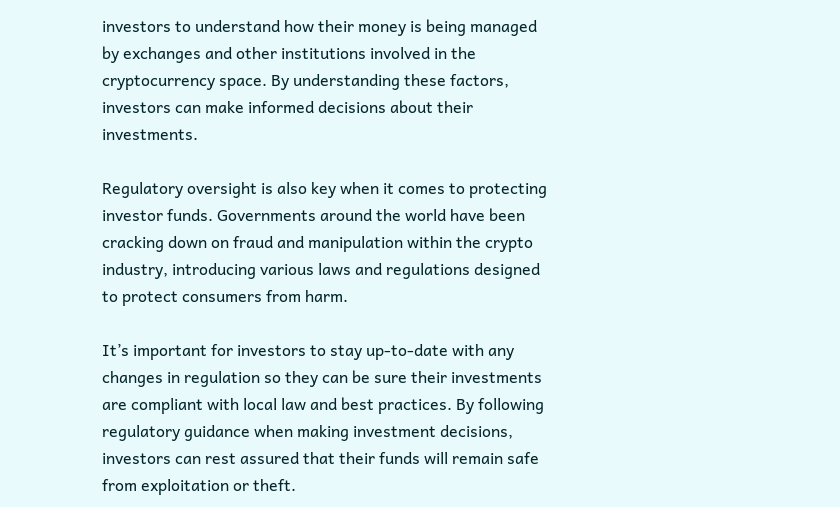investors to understand how their money is being managed by exchanges and other institutions involved in the cryptocurrency space. By understanding these factors, investors can make informed decisions about their investments.

Regulatory oversight is also key when it comes to protecting investor funds. Governments around the world have been cracking down on fraud and manipulation within the crypto industry, introducing various laws and regulations designed to protect consumers from harm.

It’s important for investors to stay up-to-date with any changes in regulation so they can be sure their investments are compliant with local law and best practices. By following regulatory guidance when making investment decisions, investors can rest assured that their funds will remain safe from exploitation or theft.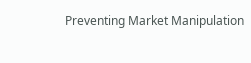Preventing Market Manipulation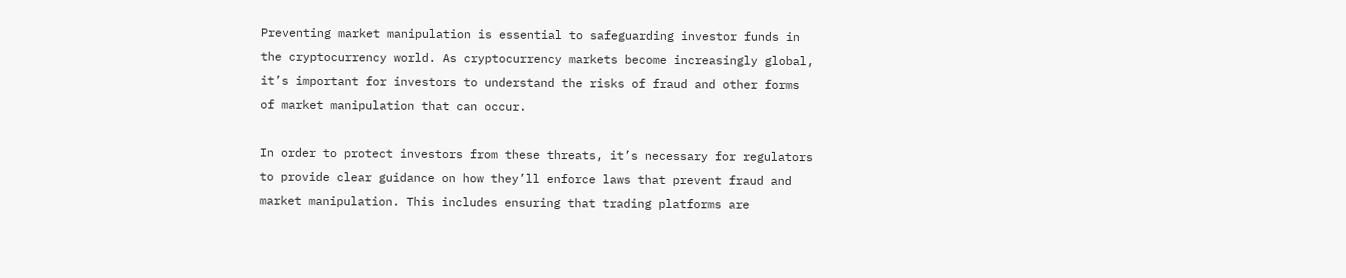Preventing market manipulation is essential to safeguarding investor funds in the cryptocurrency world. As cryptocurrency markets become increasingly global, it’s important for investors to understand the risks of fraud and other forms of market manipulation that can occur.

In order to protect investors from these threats, it’s necessary for regulators to provide clear guidance on how they’ll enforce laws that prevent fraud and market manipulation. This includes ensuring that trading platforms are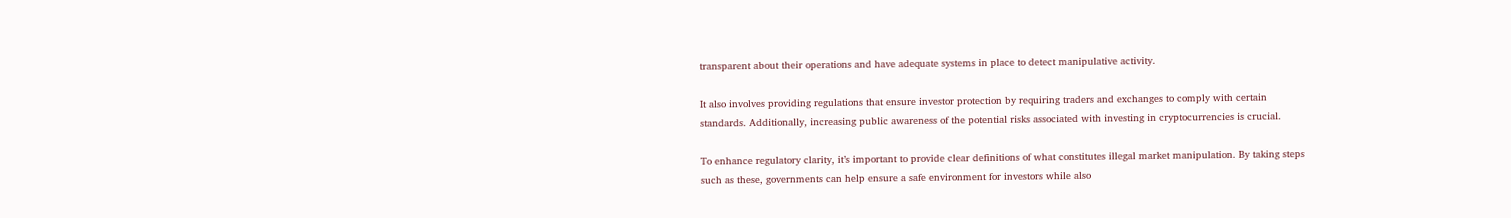transparent about their operations and have adequate systems in place to detect manipulative activity.

It also involves providing regulations that ensure investor protection by requiring traders and exchanges to comply with certain standards. Additionally, increasing public awareness of the potential risks associated with investing in cryptocurrencies is crucial.

To enhance regulatory clarity, it’s important to provide clear definitions of what constitutes illegal market manipulation. By taking steps such as these, governments can help ensure a safe environment for investors while also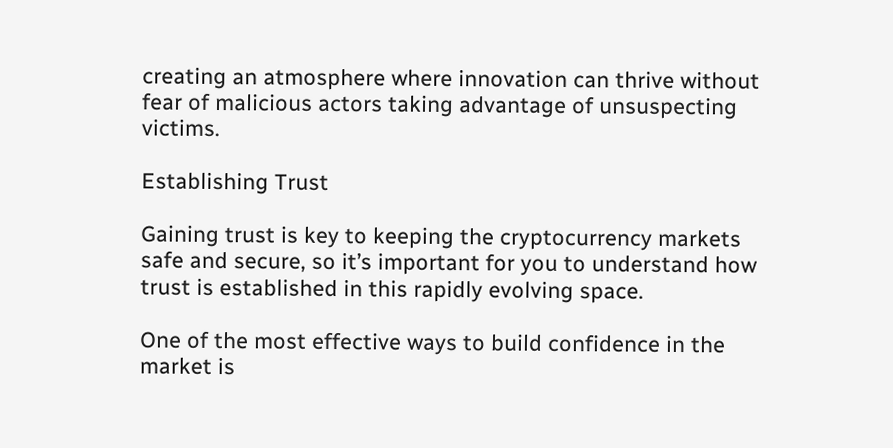creating an atmosphere where innovation can thrive without fear of malicious actors taking advantage of unsuspecting victims.

Establishing Trust

Gaining trust is key to keeping the cryptocurrency markets safe and secure, so it’s important for you to understand how trust is established in this rapidly evolving space.

One of the most effective ways to build confidence in the market is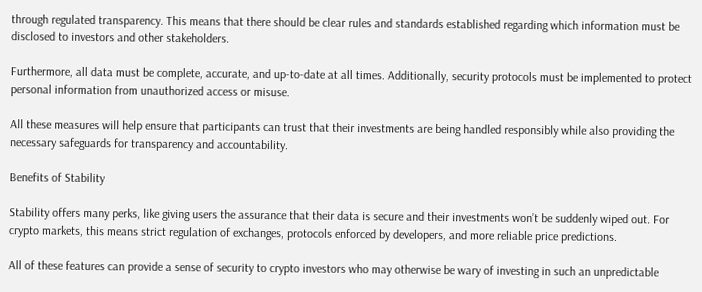through regulated transparency. This means that there should be clear rules and standards established regarding which information must be disclosed to investors and other stakeholders.

Furthermore, all data must be complete, accurate, and up-to-date at all times. Additionally, security protocols must be implemented to protect personal information from unauthorized access or misuse.

All these measures will help ensure that participants can trust that their investments are being handled responsibly while also providing the necessary safeguards for transparency and accountability.

Benefits of Stability

Stability offers many perks, like giving users the assurance that their data is secure and their investments won’t be suddenly wiped out. For crypto markets, this means strict regulation of exchanges, protocols enforced by developers, and more reliable price predictions.

All of these features can provide a sense of security to crypto investors who may otherwise be wary of investing in such an unpredictable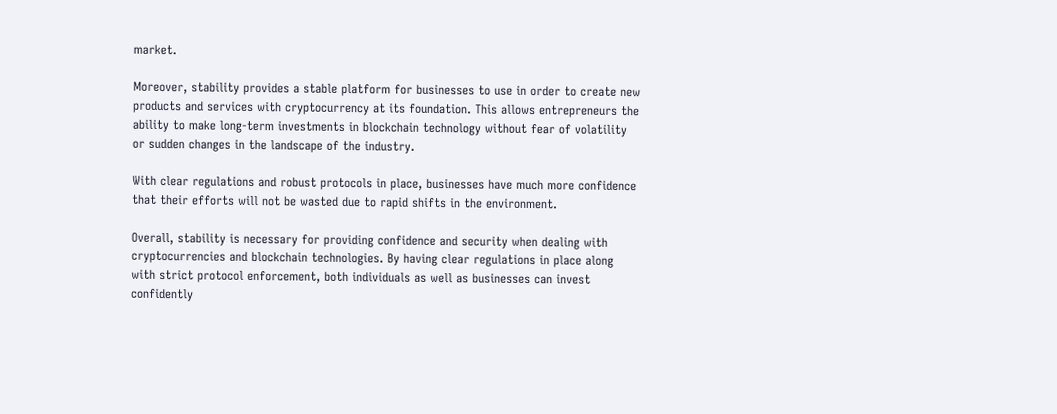market.

Moreover, stability provides a stable platform for businesses to use in order to create new products and services with cryptocurrency at its foundation. This allows entrepreneurs the ability to make long-term investments in blockchain technology without fear of volatility or sudden changes in the landscape of the industry.

With clear regulations and robust protocols in place, businesses have much more confidence that their efforts will not be wasted due to rapid shifts in the environment.

Overall, stability is necessary for providing confidence and security when dealing with cryptocurrencies and blockchain technologies. By having clear regulations in place along with strict protocol enforcement, both individuals as well as businesses can invest confidently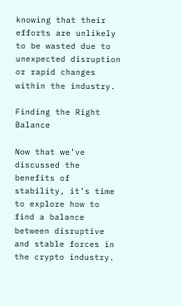knowing that their efforts are unlikely to be wasted due to unexpected disruption or rapid changes within the industry.

Finding the Right Balance

Now that we’ve discussed the benefits of stability, it’s time to explore how to find a balance between disruptive and stable forces in the crypto industry.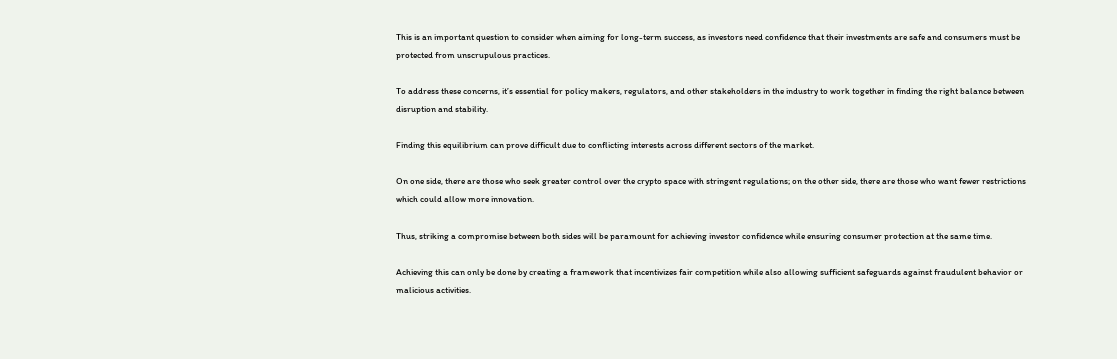This is an important question to consider when aiming for long-term success, as investors need confidence that their investments are safe and consumers must be protected from unscrupulous practices.

To address these concerns, it’s essential for policy makers, regulators, and other stakeholders in the industry to work together in finding the right balance between disruption and stability.

Finding this equilibrium can prove difficult due to conflicting interests across different sectors of the market.

On one side, there are those who seek greater control over the crypto space with stringent regulations; on the other side, there are those who want fewer restrictions which could allow more innovation.

Thus, striking a compromise between both sides will be paramount for achieving investor confidence while ensuring consumer protection at the same time.

Achieving this can only be done by creating a framework that incentivizes fair competition while also allowing sufficient safeguards against fraudulent behavior or malicious activities.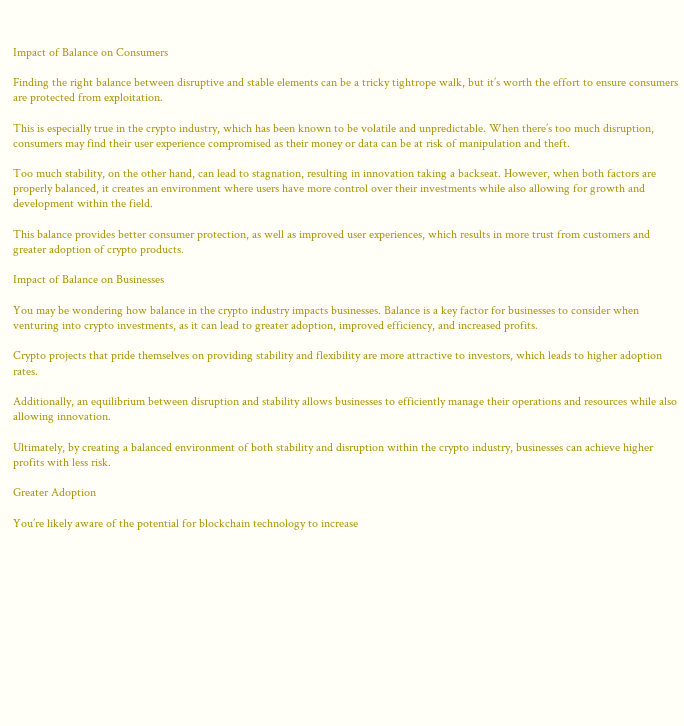Impact of Balance on Consumers

Finding the right balance between disruptive and stable elements can be a tricky tightrope walk, but it’s worth the effort to ensure consumers are protected from exploitation.

This is especially true in the crypto industry, which has been known to be volatile and unpredictable. When there’s too much disruption, consumers may find their user experience compromised as their money or data can be at risk of manipulation and theft.

Too much stability, on the other hand, can lead to stagnation, resulting in innovation taking a backseat. However, when both factors are properly balanced, it creates an environment where users have more control over their investments while also allowing for growth and development within the field.

This balance provides better consumer protection, as well as improved user experiences, which results in more trust from customers and greater adoption of crypto products.

Impact of Balance on Businesses

You may be wondering how balance in the crypto industry impacts businesses. Balance is a key factor for businesses to consider when venturing into crypto investments, as it can lead to greater adoption, improved efficiency, and increased profits.

Crypto projects that pride themselves on providing stability and flexibility are more attractive to investors, which leads to higher adoption rates.

Additionally, an equilibrium between disruption and stability allows businesses to efficiently manage their operations and resources while also allowing innovation.

Ultimately, by creating a balanced environment of both stability and disruption within the crypto industry, businesses can achieve higher profits with less risk.

Greater Adoption

You’re likely aware of the potential for blockchain technology to increase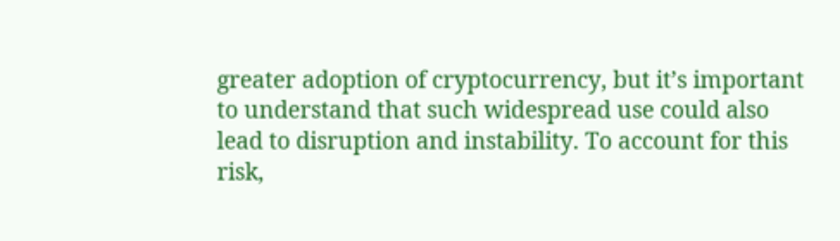greater adoption of cryptocurrency, but it’s important to understand that such widespread use could also lead to disruption and instability. To account for this risk,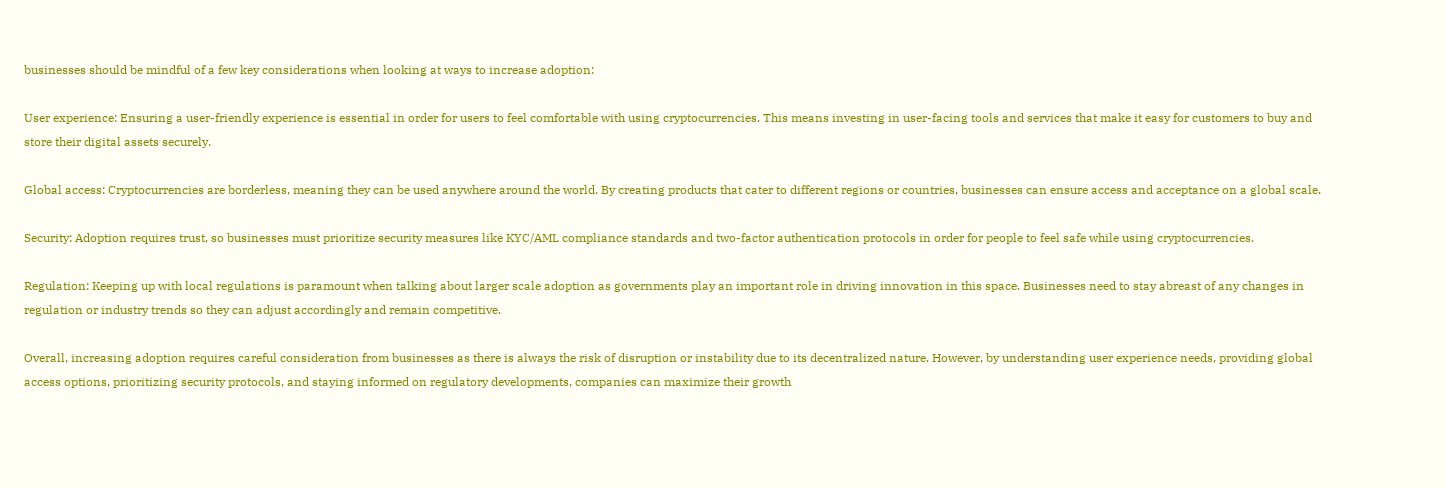businesses should be mindful of a few key considerations when looking at ways to increase adoption:

User experience: Ensuring a user-friendly experience is essential in order for users to feel comfortable with using cryptocurrencies. This means investing in user-facing tools and services that make it easy for customers to buy and store their digital assets securely.

Global access: Cryptocurrencies are borderless, meaning they can be used anywhere around the world. By creating products that cater to different regions or countries, businesses can ensure access and acceptance on a global scale.

Security: Adoption requires trust, so businesses must prioritize security measures like KYC/AML compliance standards and two-factor authentication protocols in order for people to feel safe while using cryptocurrencies.

Regulation: Keeping up with local regulations is paramount when talking about larger scale adoption as governments play an important role in driving innovation in this space. Businesses need to stay abreast of any changes in regulation or industry trends so they can adjust accordingly and remain competitive.

Overall, increasing adoption requires careful consideration from businesses as there is always the risk of disruption or instability due to its decentralized nature. However, by understanding user experience needs, providing global access options, prioritizing security protocols, and staying informed on regulatory developments, companies can maximize their growth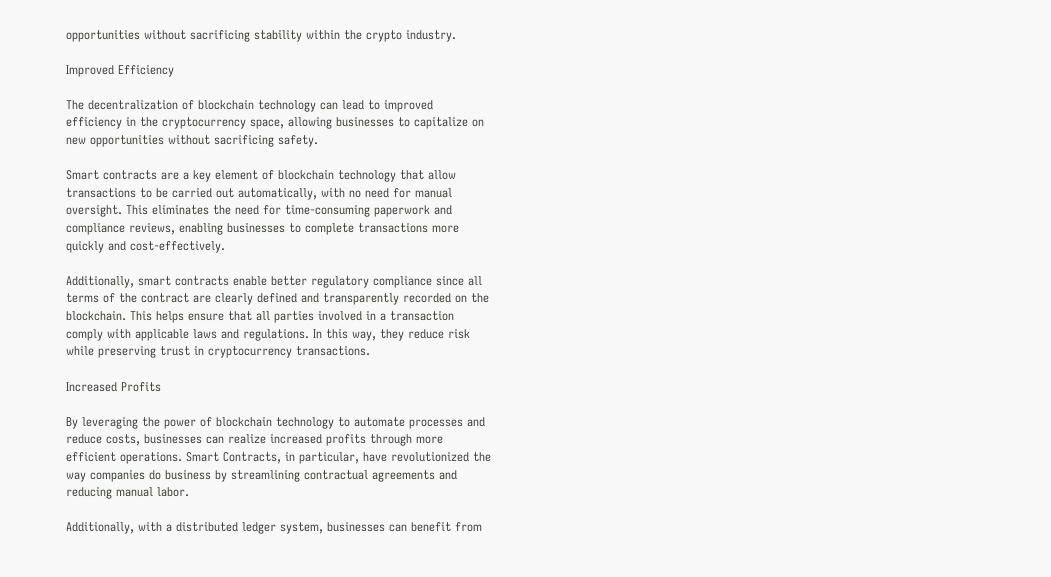opportunities without sacrificing stability within the crypto industry.

Improved Efficiency

The decentralization of blockchain technology can lead to improved efficiency in the cryptocurrency space, allowing businesses to capitalize on new opportunities without sacrificing safety.

Smart contracts are a key element of blockchain technology that allow transactions to be carried out automatically, with no need for manual oversight. This eliminates the need for time-consuming paperwork and compliance reviews, enabling businesses to complete transactions more quickly and cost-effectively.

Additionally, smart contracts enable better regulatory compliance since all terms of the contract are clearly defined and transparently recorded on the blockchain. This helps ensure that all parties involved in a transaction comply with applicable laws and regulations. In this way, they reduce risk while preserving trust in cryptocurrency transactions.

Increased Profits

By leveraging the power of blockchain technology to automate processes and reduce costs, businesses can realize increased profits through more efficient operations. Smart Contracts, in particular, have revolutionized the way companies do business by streamlining contractual agreements and reducing manual labor.

Additionally, with a distributed ledger system, businesses can benefit from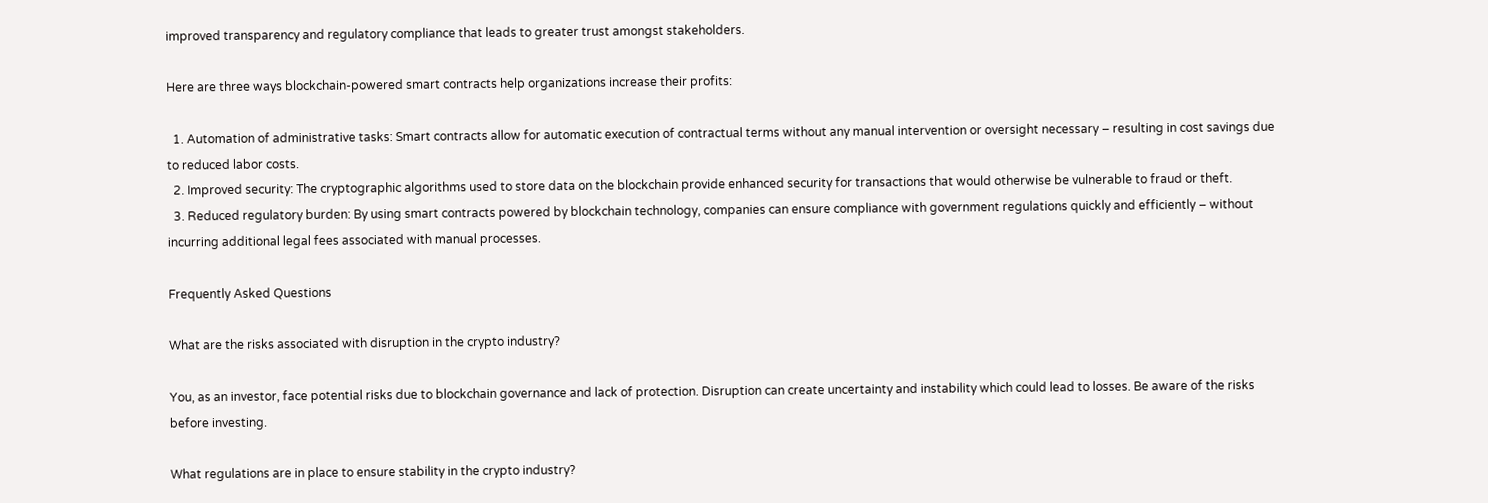improved transparency and regulatory compliance that leads to greater trust amongst stakeholders.

Here are three ways blockchain-powered smart contracts help organizations increase their profits:

  1. Automation of administrative tasks: Smart contracts allow for automatic execution of contractual terms without any manual intervention or oversight necessary – resulting in cost savings due to reduced labor costs.
  2. Improved security: The cryptographic algorithms used to store data on the blockchain provide enhanced security for transactions that would otherwise be vulnerable to fraud or theft.
  3. Reduced regulatory burden: By using smart contracts powered by blockchain technology, companies can ensure compliance with government regulations quickly and efficiently – without incurring additional legal fees associated with manual processes.

Frequently Asked Questions

What are the risks associated with disruption in the crypto industry?

You, as an investor, face potential risks due to blockchain governance and lack of protection. Disruption can create uncertainty and instability which could lead to losses. Be aware of the risks before investing.

What regulations are in place to ensure stability in the crypto industry?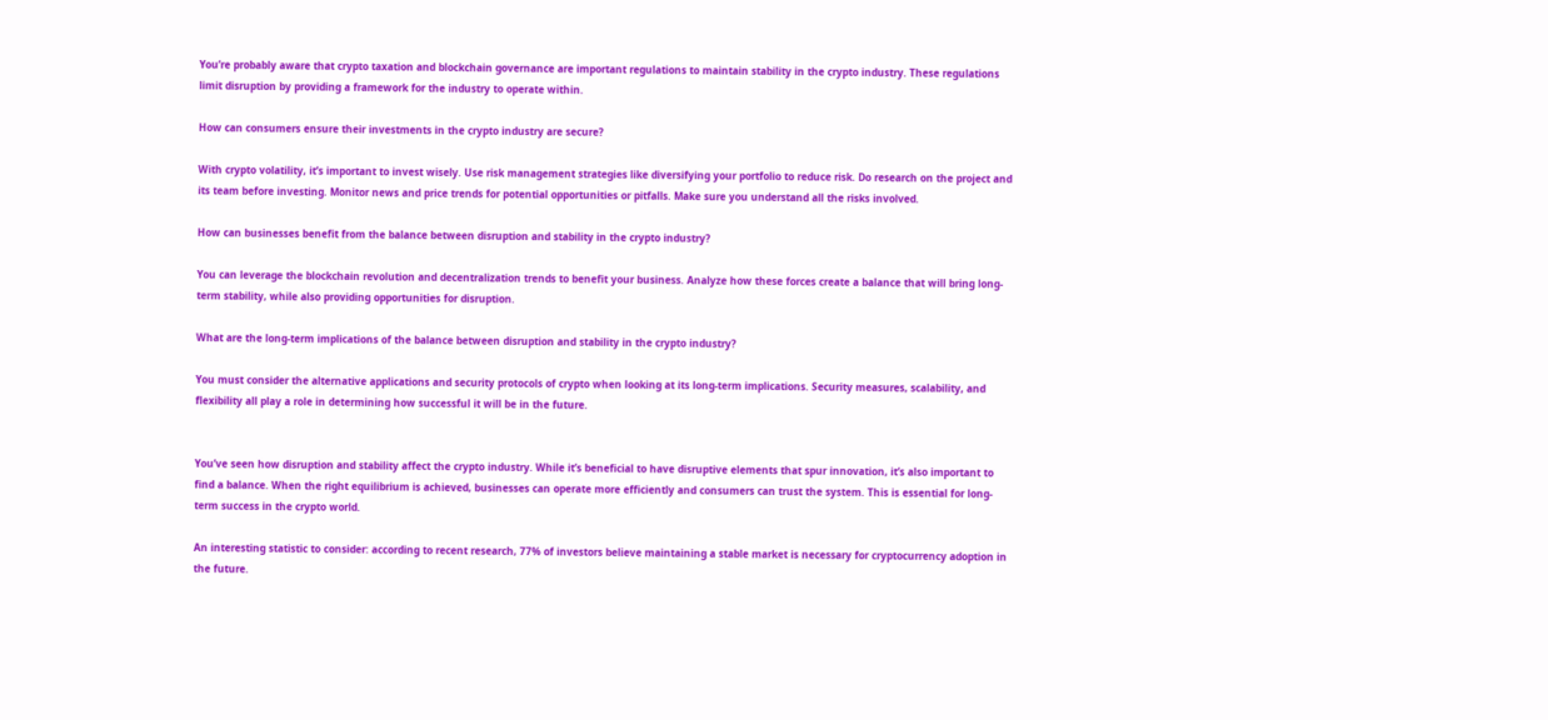You’re probably aware that crypto taxation and blockchain governance are important regulations to maintain stability in the crypto industry. These regulations limit disruption by providing a framework for the industry to operate within.

How can consumers ensure their investments in the crypto industry are secure?

With crypto volatility, it’s important to invest wisely. Use risk management strategies like diversifying your portfolio to reduce risk. Do research on the project and its team before investing. Monitor news and price trends for potential opportunities or pitfalls. Make sure you understand all the risks involved.

How can businesses benefit from the balance between disruption and stability in the crypto industry?

You can leverage the blockchain revolution and decentralization trends to benefit your business. Analyze how these forces create a balance that will bring long-term stability, while also providing opportunities for disruption.

What are the long-term implications of the balance between disruption and stability in the crypto industry?

You must consider the alternative applications and security protocols of crypto when looking at its long-term implications. Security measures, scalability, and flexibility all play a role in determining how successful it will be in the future.


You’ve seen how disruption and stability affect the crypto industry. While it’s beneficial to have disruptive elements that spur innovation, it’s also important to find a balance. When the right equilibrium is achieved, businesses can operate more efficiently and consumers can trust the system. This is essential for long-term success in the crypto world.

An interesting statistic to consider: according to recent research, 77% of investors believe maintaining a stable market is necessary for cryptocurrency adoption in the future.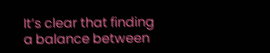It’s clear that finding a balance between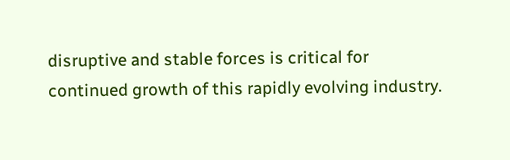disruptive and stable forces is critical for continued growth of this rapidly evolving industry.